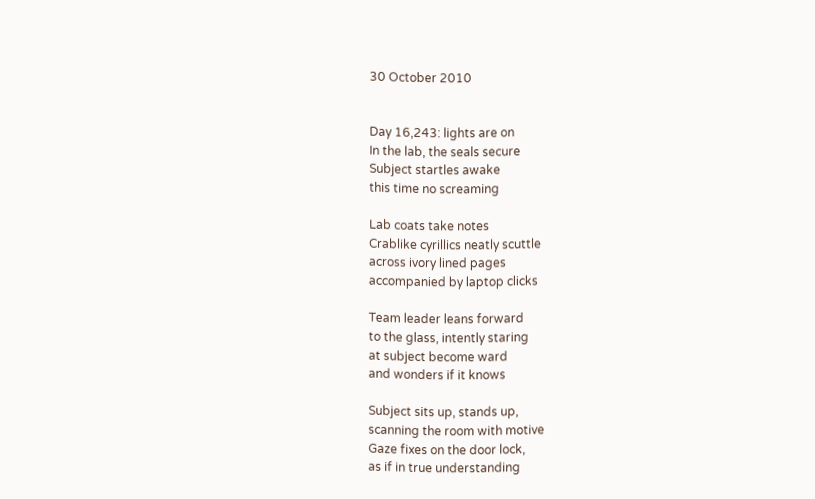30 October 2010


Day 16,243: lights are on
In the lab, the seals secure
Subject startles awake
this time no screaming

Lab coats take notes
Crablike cyrillics neatly scuttle
across ivory lined pages
accompanied by laptop clicks

Team leader leans forward
to the glass, intently staring
at subject become ward
and wonders if it knows

Subject sits up, stands up,
scanning the room with motive
Gaze fixes on the door lock,
as if in true understanding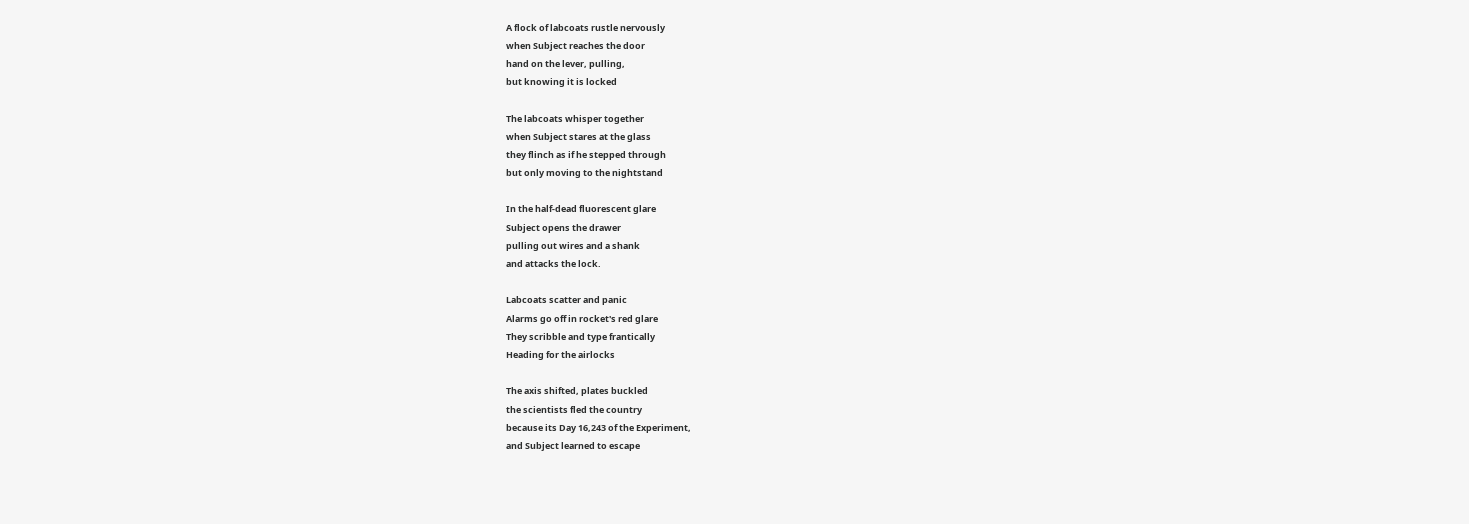A flock of labcoats rustle nervously
when Subject reaches the door
hand on the lever, pulling,
but knowing it is locked

The labcoats whisper together
when Subject stares at the glass
they flinch as if he stepped through
but only moving to the nightstand

In the half-dead fluorescent glare
Subject opens the drawer
pulling out wires and a shank
and attacks the lock.

Labcoats scatter and panic
Alarms go off in rocket's red glare
They scribble and type frantically
Heading for the airlocks

The axis shifted, plates buckled
the scientists fled the country
because its Day 16,243 of the Experiment,
and Subject learned to escape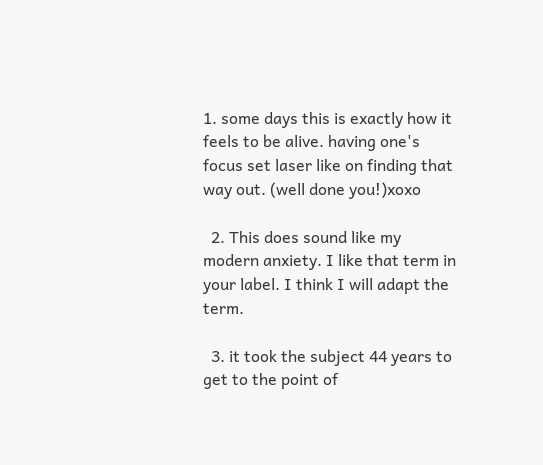1. some days this is exactly how it feels to be alive. having one's focus set laser like on finding that way out. (well done you!)xoxo

  2. This does sound like my modern anxiety. I like that term in your label. I think I will adapt the term.

  3. it took the subject 44 years to get to the point of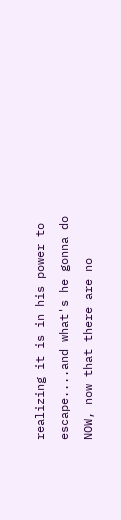realizing it is in his power to escape....and what's he gonna do NOW, now that there are no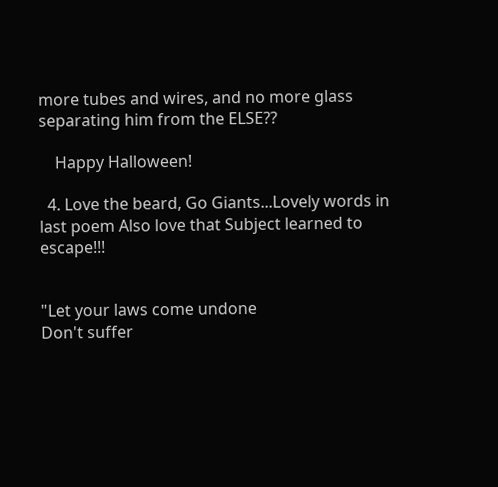more tubes and wires, and no more glass separating him from the ELSE??

    Happy Halloween!

  4. Love the beard, Go Giants...Lovely words in last poem Also love that Subject learned to escape!!!


"Let your laws come undone
Don't suffer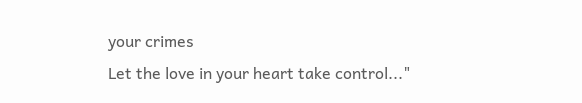your crimes
Let the love in your heart take control..."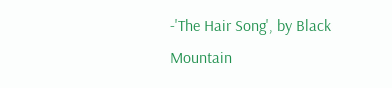-'The Hair Song', by Black Mountain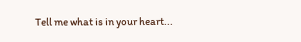Tell me what is in your heart...